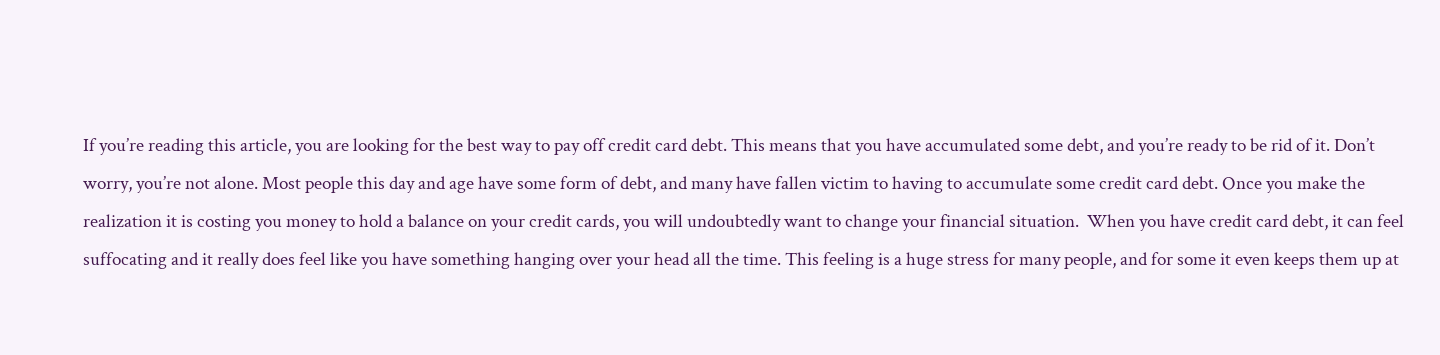If you’re reading this article, you are looking for the best way to pay off credit card debt. This means that you have accumulated some debt, and you’re ready to be rid of it. Don’t worry, you’re not alone. Most people this day and age have some form of debt, and many have fallen victim to having to accumulate some credit card debt. Once you make the realization it is costing you money to hold a balance on your credit cards, you will undoubtedly want to change your financial situation.  When you have credit card debt, it can feel suffocating and it really does feel like you have something hanging over your head all the time. This feeling is a huge stress for many people, and for some it even keeps them up at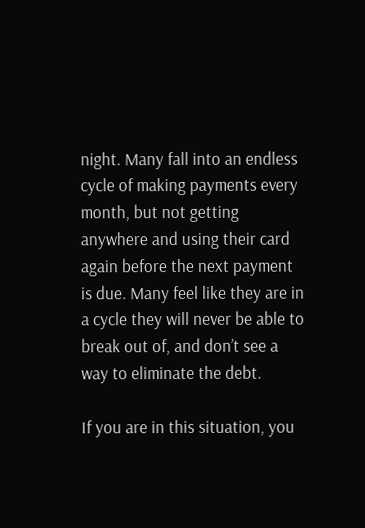night. Many fall into an endless cycle of making payments every month, but not getting anywhere and using their card again before the next payment is due. Many feel like they are in a cycle they will never be able to break out of, and don’t see a way to eliminate the debt.

If you are in this situation, you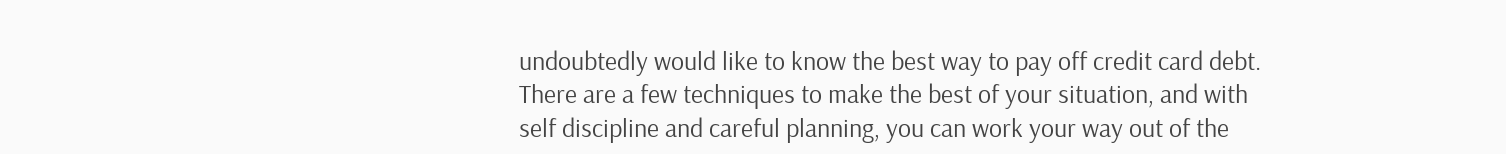undoubtedly would like to know the best way to pay off credit card debt. There are a few techniques to make the best of your situation, and with self discipline and careful planning, you can work your way out of the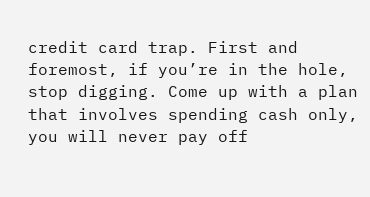credit card trap. First and foremost, if you’re in the hole, stop digging. Come up with a plan that involves spending cash only, you will never pay off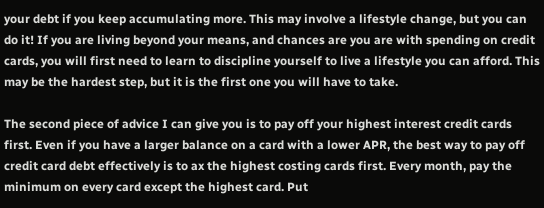your debt if you keep accumulating more. This may involve a lifestyle change, but you can do it! If you are living beyond your means, and chances are you are with spending on credit cards, you will first need to learn to discipline yourself to live a lifestyle you can afford. This may be the hardest step, but it is the first one you will have to take.

The second piece of advice I can give you is to pay off your highest interest credit cards first. Even if you have a larger balance on a card with a lower APR, the best way to pay off credit card debt effectively is to ax the highest costing cards first. Every month, pay the minimum on every card except the highest card. Put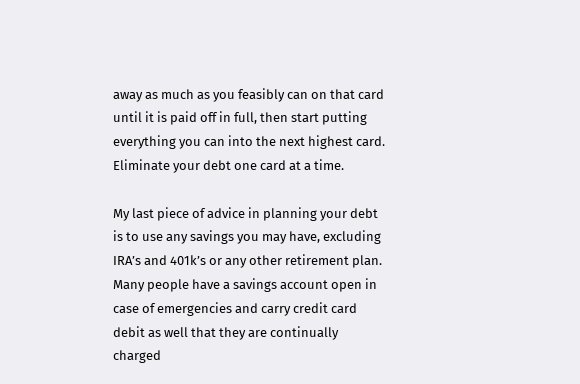away as much as you feasibly can on that card until it is paid off in full, then start putting everything you can into the next highest card. Eliminate your debt one card at a time.

My last piece of advice in planning your debt is to use any savings you may have, excluding IRA’s and 401k’s or any other retirement plan. Many people have a savings account open in case of emergencies and carry credit card debit as well that they are continually charged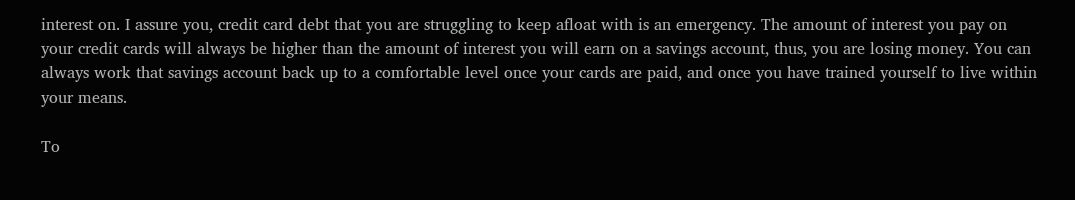interest on. I assure you, credit card debt that you are struggling to keep afloat with is an emergency. The amount of interest you pay on your credit cards will always be higher than the amount of interest you will earn on a savings account, thus, you are losing money. You can always work that savings account back up to a comfortable level once your cards are paid, and once you have trained yourself to live within your means.

To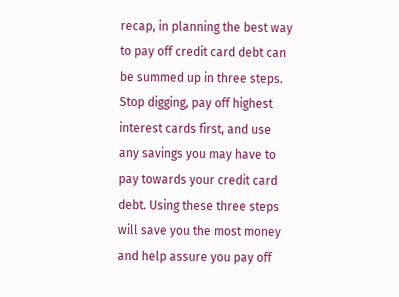recap, in planning the best way to pay off credit card debt can be summed up in three steps. Stop digging, pay off highest interest cards first, and use any savings you may have to pay towards your credit card debt. Using these three steps will save you the most money and help assure you pay off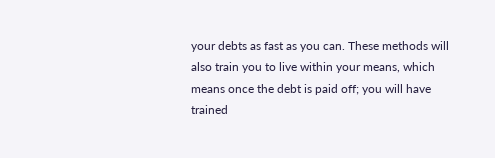your debts as fast as you can. These methods will also train you to live within your means, which means once the debt is paid off; you will have trained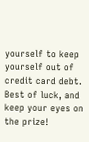yourself to keep yourself out of credit card debt. Best of luck, and keep your eyes on the prize!